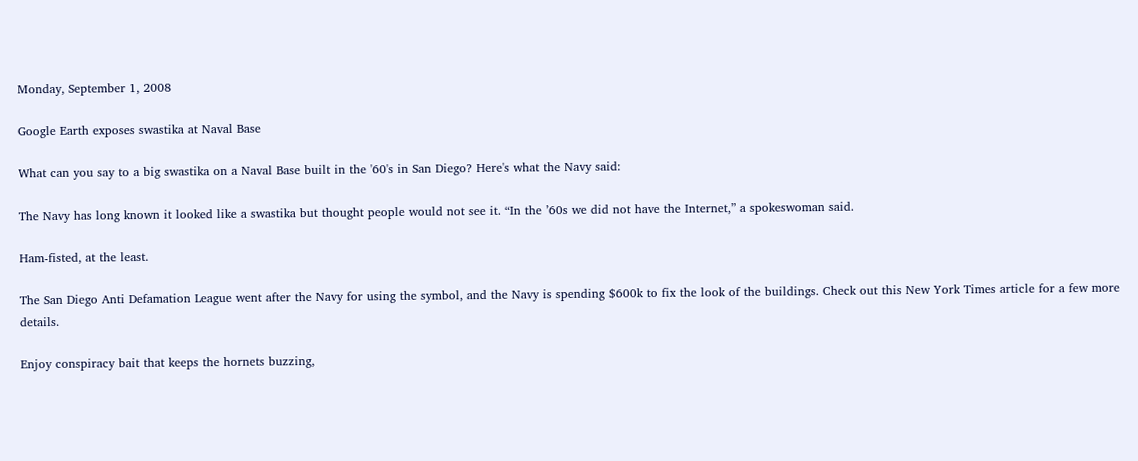Monday, September 1, 2008

Google Earth exposes swastika at Naval Base

What can you say to a big swastika on a Naval Base built in the '60's in San Diego? Here's what the Navy said:

The Navy has long known it looked like a swastika but thought people would not see it. “In the ’60s we did not have the Internet,” a spokeswoman said.

Ham-fisted, at the least.

The San Diego Anti Defamation League went after the Navy for using the symbol, and the Navy is spending $600k to fix the look of the buildings. Check out this New York Times article for a few more details.

Enjoy conspiracy bait that keeps the hornets buzzing,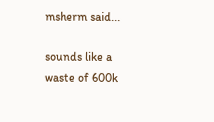msherm said...

sounds like a waste of 600k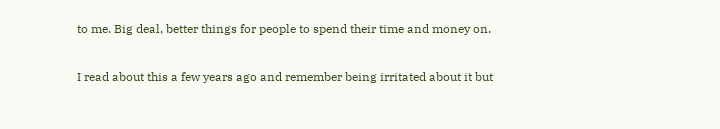to me. Big deal, better things for people to spend their time and money on.

I read about this a few years ago and remember being irritated about it but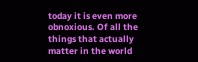today it is even more obnoxious. Of all the things that actually matter in the world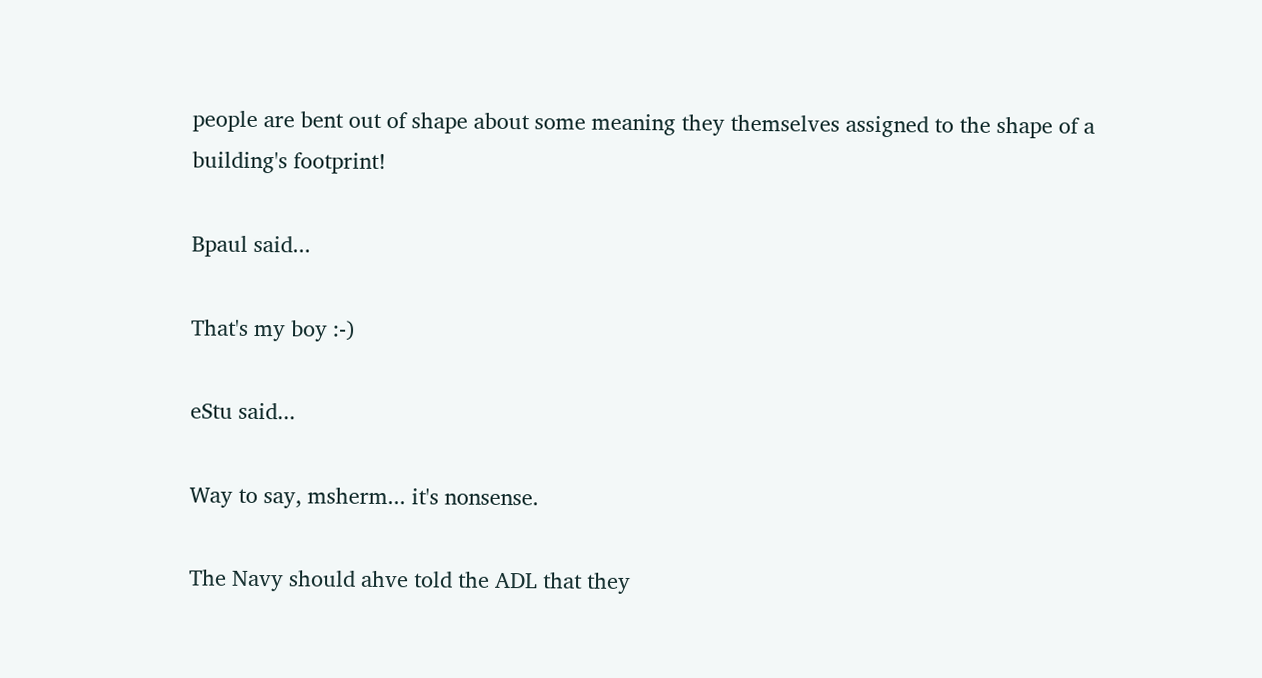people are bent out of shape about some meaning they themselves assigned to the shape of a building's footprint!

Bpaul said...

That's my boy :-)

eStu said...

Way to say, msherm... it's nonsense.

The Navy should ahve told the ADL that they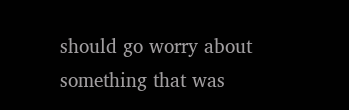should go worry about something that was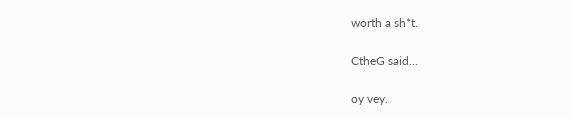worth a sh*t.

CtheG said...

oy vey.